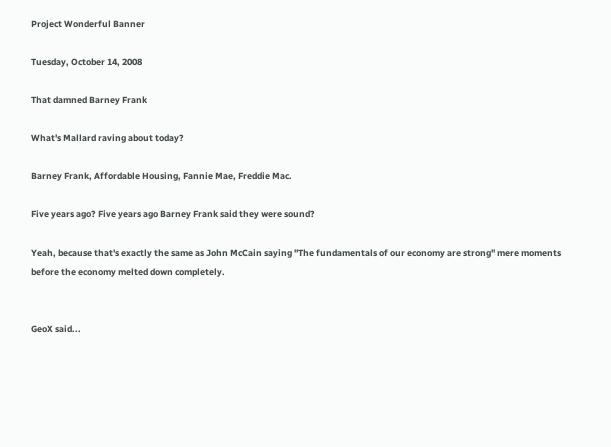Project Wonderful Banner

Tuesday, October 14, 2008

That damned Barney Frank

What's Mallard raving about today?

Barney Frank, Affordable Housing, Fannie Mae, Freddie Mac.

Five years ago? Five years ago Barney Frank said they were sound?

Yeah, because that's exactly the same as John McCain saying "The fundamentals of our economy are strong" mere moments before the economy melted down completely.


GeoX said...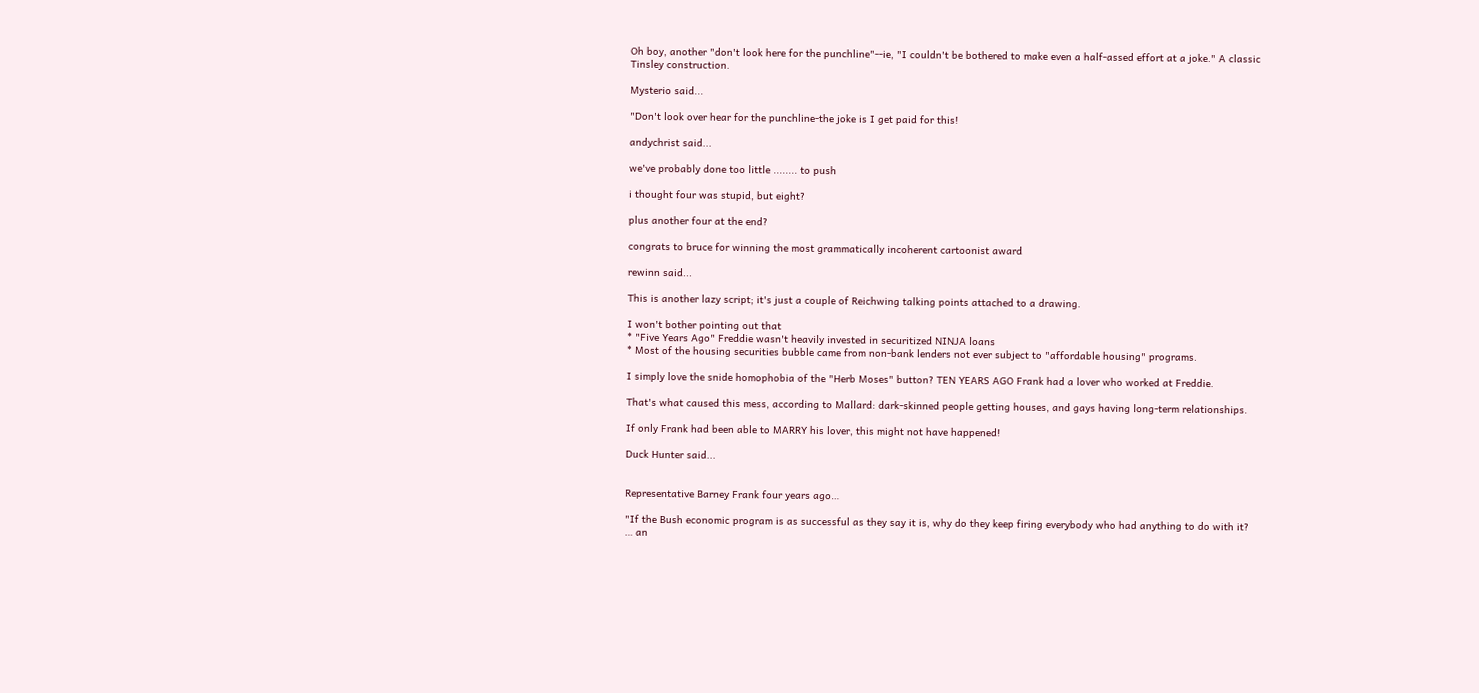Oh boy, another "don't look here for the punchline"--ie, "I couldn't be bothered to make even a half-assed effort at a joke." A classic Tinsley construction.

Mysterio said...

"Don't look over hear for the punchline-the joke is I get paid for this!

andychrist said...

we've probably done too little ........ to push

i thought four was stupid, but eight?

plus another four at the end?

congrats to bruce for winning the most grammatically incoherent cartoonist award

rewinn said...

This is another lazy script; it's just a couple of Reichwing talking points attached to a drawing.

I won't bother pointing out that
* "Five Years Ago" Freddie wasn't heavily invested in securitized NINJA loans
* Most of the housing securities bubble came from non-bank lenders not ever subject to "affordable housing" programs.

I simply love the snide homophobia of the "Herb Moses" button? TEN YEARS AGO Frank had a lover who worked at Freddie.

That's what caused this mess, according to Mallard: dark-skinned people getting houses, and gays having long-term relationships.

If only Frank had been able to MARRY his lover, this might not have happened!

Duck Hunter said...


Representative Barney Frank four years ago…

"If the Bush economic program is as successful as they say it is, why do they keep firing everybody who had anything to do with it? … an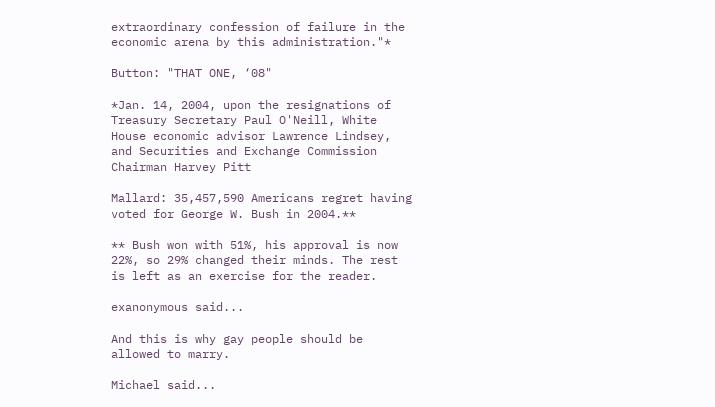extraordinary confession of failure in the economic arena by this administration."*

Button: "THAT ONE, ‘08"

*Jan. 14, 2004, upon the resignations of Treasury Secretary Paul O'Neill, White House economic advisor Lawrence Lindsey, and Securities and Exchange Commission Chairman Harvey Pitt

Mallard: 35,457,590 Americans regret having voted for George W. Bush in 2004.**

** Bush won with 51%, his approval is now 22%, so 29% changed their minds. The rest is left as an exercise for the reader.

exanonymous said...

And this is why gay people should be allowed to marry.

Michael said...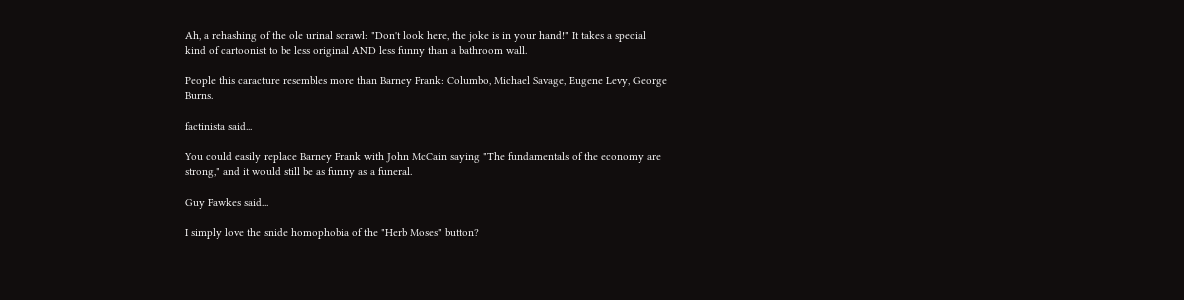Ah, a rehashing of the ole urinal scrawl: "Don't look here, the joke is in your hand!" It takes a special kind of cartoonist to be less original AND less funny than a bathroom wall.

People this caracture resembles more than Barney Frank: Columbo, Michael Savage, Eugene Levy, George Burns.

factinista said...

You could easily replace Barney Frank with John McCain saying "The fundamentals of the economy are strong," and it would still be as funny as a funeral.

Guy Fawkes said...

I simply love the snide homophobia of the "Herb Moses" button?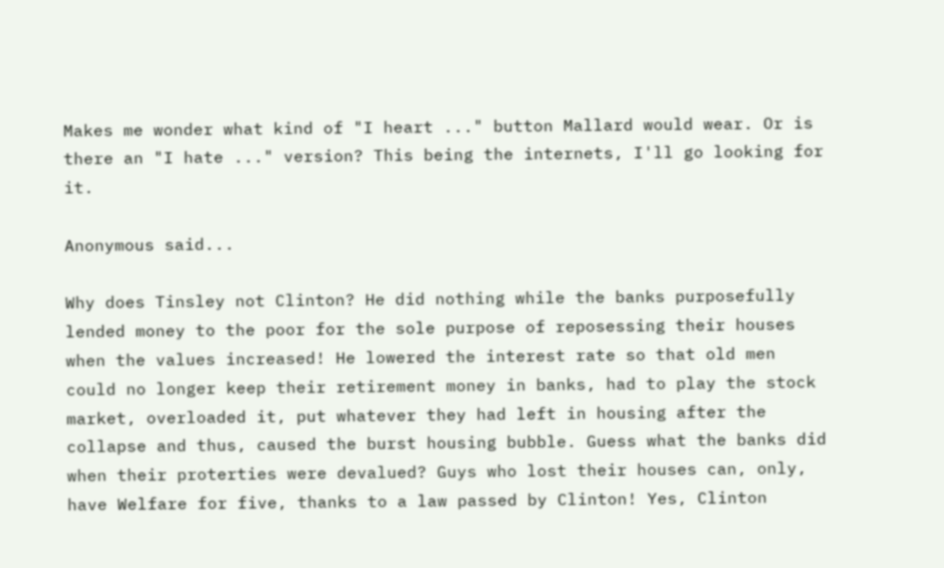Makes me wonder what kind of "I heart ..." button Mallard would wear. Or is there an "I hate ..." version? This being the internets, I'll go looking for it.

Anonymous said...

Why does Tinsley not Clinton? He did nothing while the banks purposefully lended money to the poor for the sole purpose of reposessing their houses when the values increased! He lowered the interest rate so that old men could no longer keep their retirement money in banks, had to play the stock market, overloaded it, put whatever they had left in housing after the collapse and thus, caused the burst housing bubble. Guess what the banks did when their proterties were devalued? Guys who lost their houses can, only, have Welfare for five, thanks to a law passed by Clinton! Yes, Clinton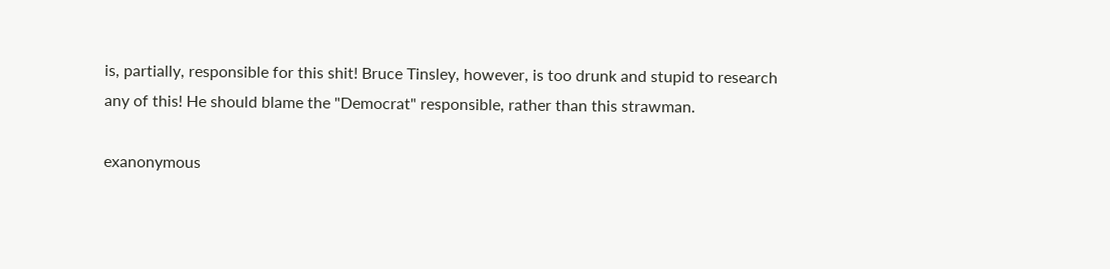is, partially, responsible for this shit! Bruce Tinsley, however, is too drunk and stupid to research any of this! He should blame the "Democrat" responsible, rather than this strawman.

exanonymous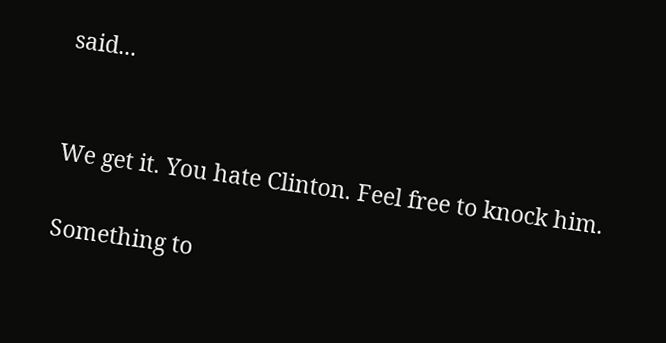said...


We get it. You hate Clinton. Feel free to knock him.

Something to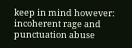keep in mind however: incoherent rage and punctuation abuse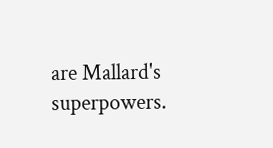are Mallard's superpowers.